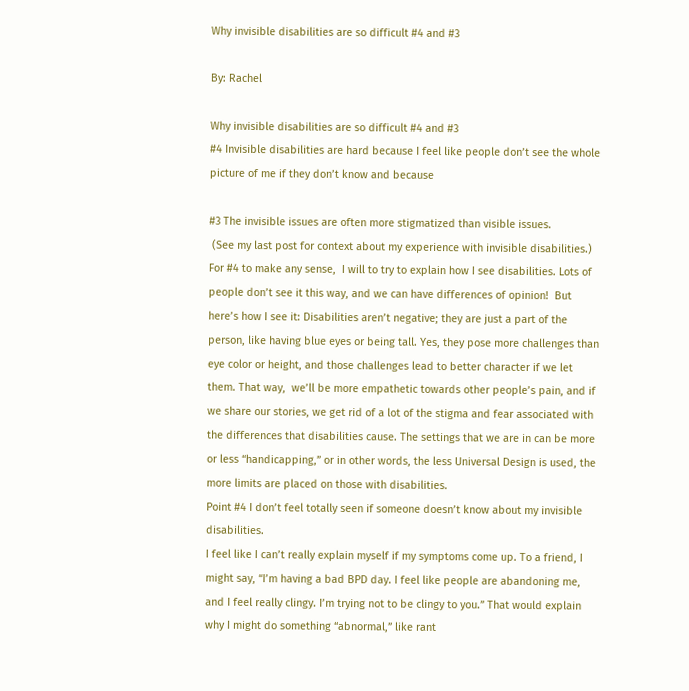Why invisible disabilities are so difficult #4 and #3

By: Rachel

Why invisible disabilities are so difficult #4 and #3
#4 Invisible disabilities are hard because I feel like people don’t see the whole picture of me if they don’t know and because

#3 The invisible issues are often more stigmatized than visible issues.
 (See my last post for context about my experience with invisible disabilities.)
For #4 to make any sense,  I will to try to explain how I see disabilities. Lots of people don’t see it this way, and we can have differences of opinion!  But here’s how I see it: Disabilities aren’t negative; they are just a part of the person, like having blue eyes or being tall. Yes, they pose more challenges than eye color or height, and those challenges lead to better character if we let them. That way,  we’ll be more empathetic towards other people’s pain, and if we share our stories, we get rid of a lot of the stigma and fear associated with the differences that disabilities cause. The settings that we are in can be more or less “handicapping,” or in other words, the less Universal Design is used, the more limits are placed on those with disabilities.
Point #4 I don’t feel totally seen if someone doesn’t know about my invisible disabilities.
I feel like I can’t really explain myself if my symptoms come up. To a friend, I might say, “I’m having a bad BPD day. I feel like people are abandoning me, and I feel really clingy. I’m trying not to be clingy to you.” That would explain why I might do something “abnormal,” like rant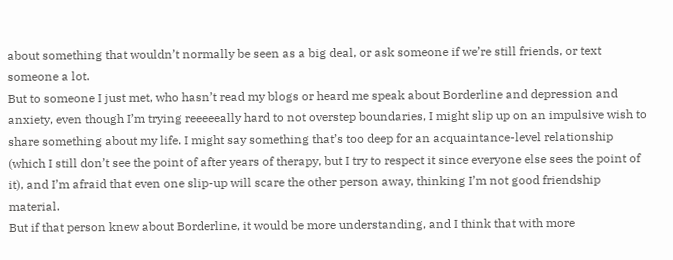about something that wouldn’t normally be seen as a big deal, or ask someone if we’re still friends, or text someone a lot.
But to someone I just met, who hasn’t read my blogs or heard me speak about Borderline and depression and anxiety, even though I’m trying reeeeeally hard to not overstep boundaries, I might slip up on an impulsive wish to share something about my life. I might say something that’s too deep for an acquaintance-level relationship (which I still don’t see the point of after years of therapy, but I try to respect it since everyone else sees the point of it), and I’m afraid that even one slip-up will scare the other person away, thinking I’m not good friendship material.
But if that person knew about Borderline, it would be more understanding, and I think that with more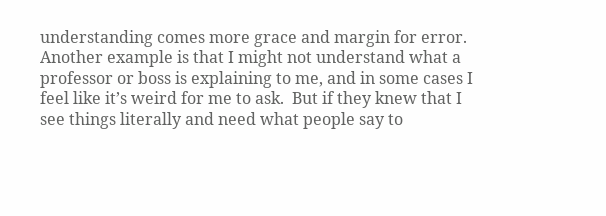understanding comes more grace and margin for error. Another example is that I might not understand what a professor or boss is explaining to me, and in some cases I feel like it’s weird for me to ask.  But if they knew that I see things literally and need what people say to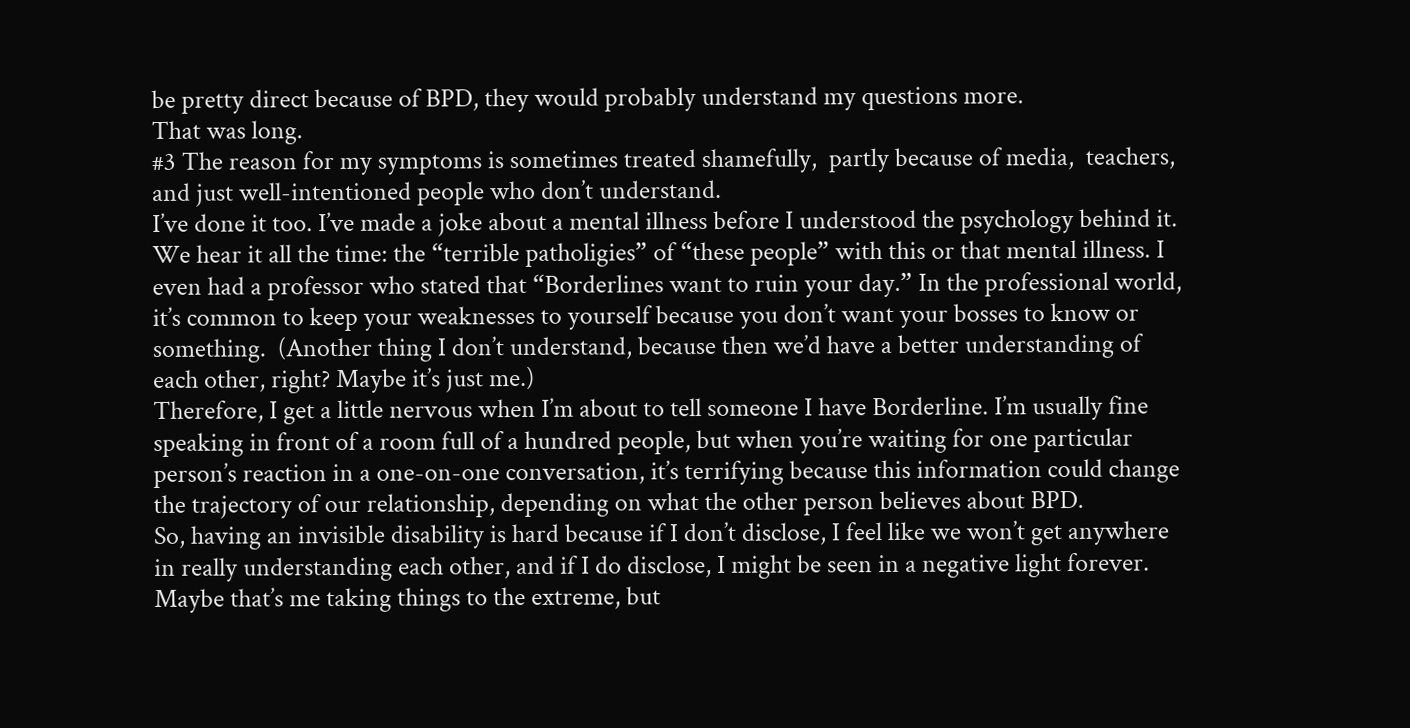be pretty direct because of BPD, they would probably understand my questions more.
That was long.
#3 The reason for my symptoms is sometimes treated shamefully,  partly because of media,  teachers,  and just well-intentioned people who don’t understand.
I’ve done it too. I’ve made a joke about a mental illness before I understood the psychology behind it. We hear it all the time: the “terrible patholigies” of “these people” with this or that mental illness. I even had a professor who stated that “Borderlines want to ruin your day.” In the professional world, it’s common to keep your weaknesses to yourself because you don’t want your bosses to know or something.  (Another thing I don’t understand, because then we’d have a better understanding of each other, right? Maybe it’s just me.)
Therefore, I get a little nervous when I’m about to tell someone I have Borderline. I’m usually fine speaking in front of a room full of a hundred people, but when you’re waiting for one particular person’s reaction in a one-on-one conversation, it’s terrifying because this information could change the trajectory of our relationship, depending on what the other person believes about BPD.
So, having an invisible disability is hard because if I don’t disclose, I feel like we won’t get anywhere in really understanding each other, and if I do disclose, I might be seen in a negative light forever.  Maybe that’s me taking things to the extreme, but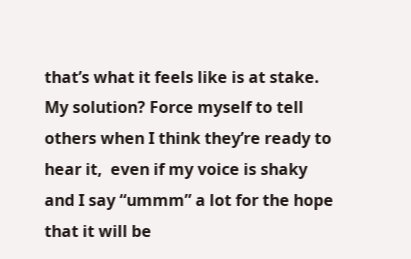that’s what it feels like is at stake.
My solution? Force myself to tell others when I think they’re ready to hear it,  even if my voice is shaky and I say “ummm” a lot for the hope that it will be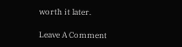worth it later.

Leave A Comment